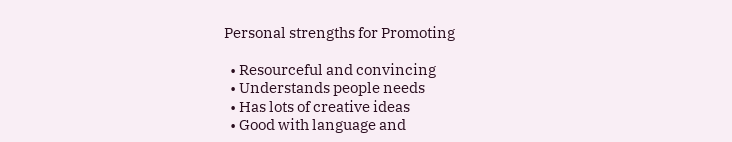Personal strengths for Promoting

  • Resourceful and convincing
  • Understands people needs
  • Has lots of creative ideas
  • Good with language and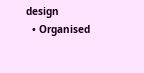design
  • Organised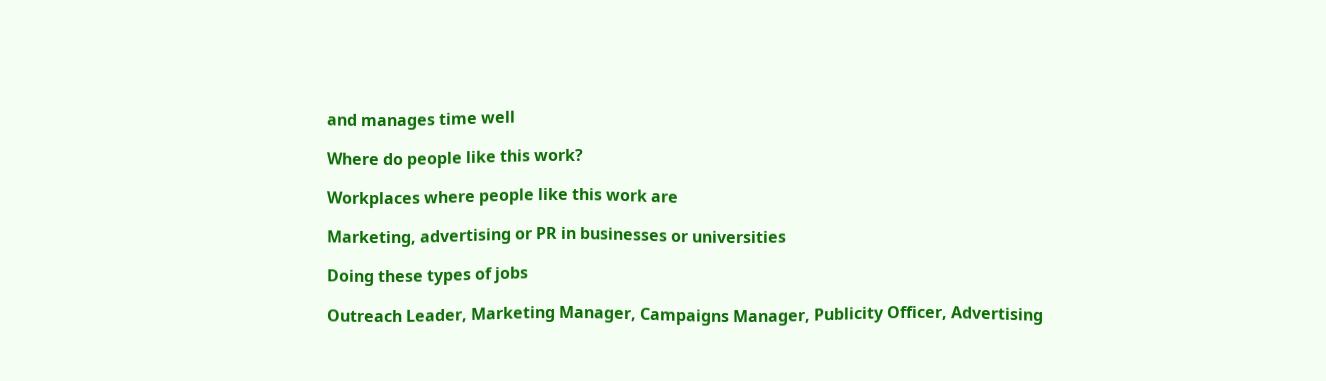and manages time well

Where do people like this work?

Workplaces where people like this work are

Marketing, advertising or PR in businesses or universities

Doing these types of jobs

Outreach Leader, Marketing Manager, Campaigns Manager, Publicity Officer, Advertising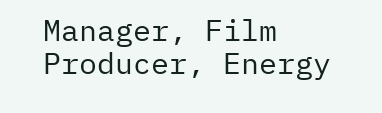Manager, Film Producer, Energy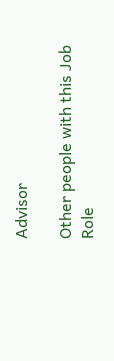Advisor

Other people with this Job Role